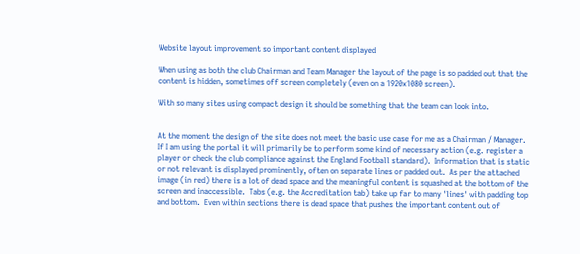Website layout improvement so important content displayed

When using as both the club Chairman and Team Manager the layout of the page is so padded out that the content is hidden, sometimes off screen completely (even on a 1920x1080 screen).

With so many sites using compact design it should be something that the team can look into.


At the moment the design of the site does not meet the basic use case for me as a Chairman / Manager.  If I am using the portal it will primarily be to perform some kind of necessary action (e.g. register a player or check the club compliance against the England Football standard).  Information that is static or not relevant is displayed prominently, often on separate lines or padded out.  As per the attached image (in red) there is a lot of dead space and the meaningful content is squashed at the bottom of the screen and inaccessible.  Tabs (e.g. the Accreditation tab) take up far to many 'lines' with padding top and bottom.  Even within sections there is dead space that pushes the important content out of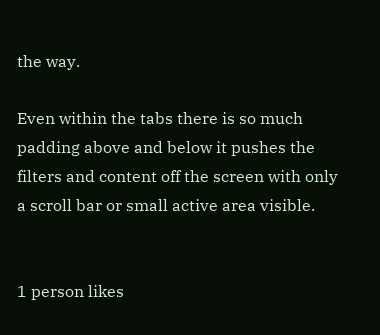the way.

Even within the tabs there is so much padding above and below it pushes the filters and content off the screen with only a scroll bar or small active area visible.


1 person likes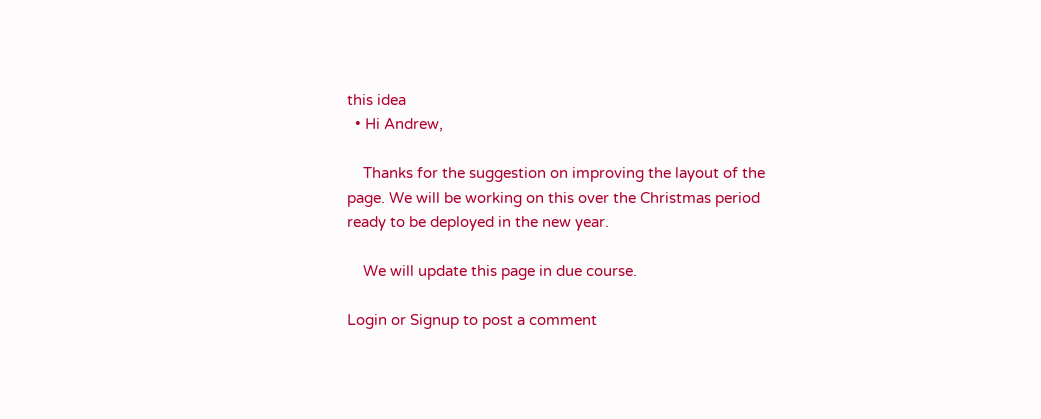this idea
  • Hi Andrew,

    Thanks for the suggestion on improving the layout of the page. We will be working on this over the Christmas period ready to be deployed in the new year.

    We will update this page in due course.

Login or Signup to post a comment